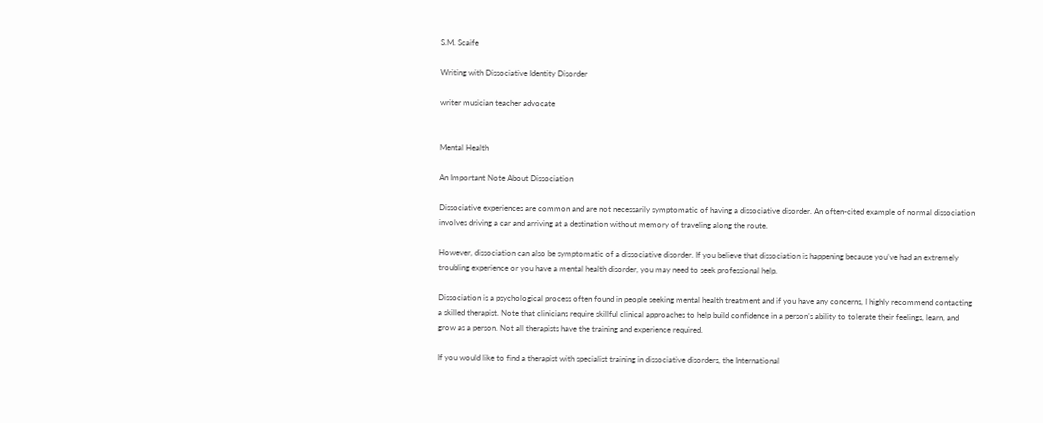S.M. Scaife

Writing with Dissociative Identity Disorder

writer musician teacher advocate


Mental Health

An Important Note About Dissociation

Dissociative experiences are common and are not necessarily symptomatic of having a dissociative disorder. An often-cited example of normal dissociation involves driving a car and arriving at a destination without memory of traveling along the route.

However, dissociation can also be symptomatic of a dissociative disorder. If you believe that dissociation is happening because you’ve had an extremely troubling experience or you have a mental health disorder, you may need to seek professional help.

Dissociation is a psychological process often found in people seeking mental health treatment and if you have any concerns, I highly recommend contacting a skilled therapist. Note that clinicians require skillful clinical approaches to help build confidence in a person’s ability to tolerate their feelings, learn, and grow as a person. Not all therapists have the training and experience required.

If you would like to find a therapist with specialist training in dissociative disorders, the International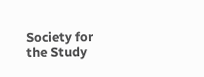Society for the Study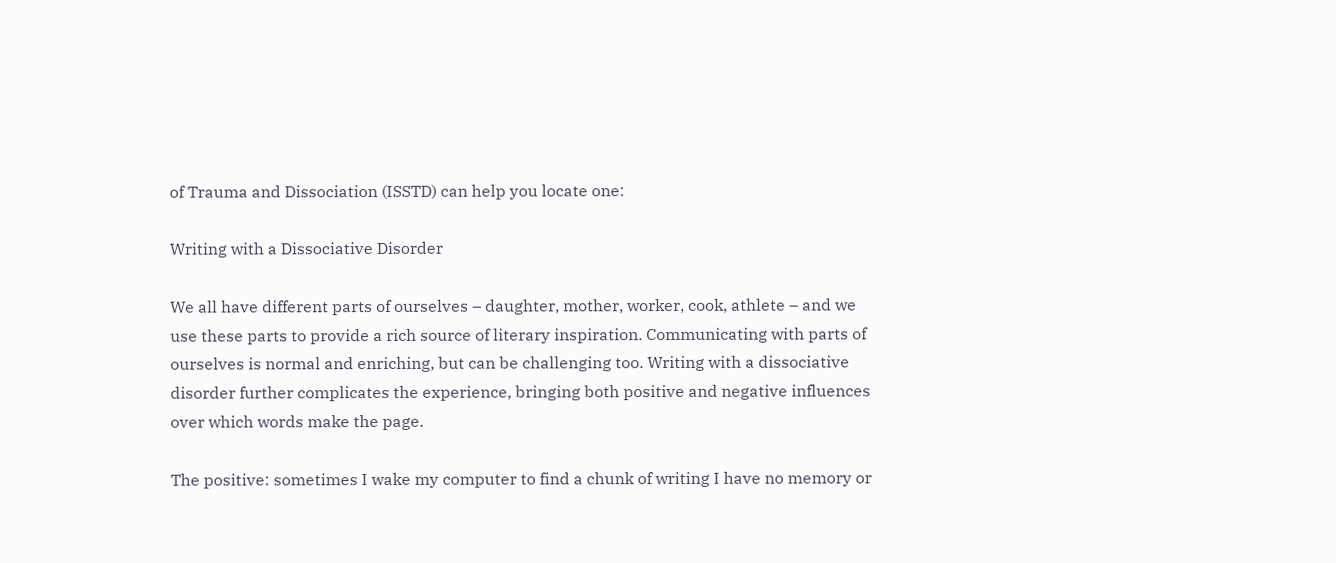of Trauma and Dissociation (ISSTD) can help you locate one:

Writing with a Dissociative Disorder

We all have different parts of ourselves – daughter, mother, worker, cook, athlete – and we use these parts to provide a rich source of literary inspiration. Communicating with parts of ourselves is normal and enriching, but can be challenging too. Writing with a dissociative disorder further complicates the experience, bringing both positive and negative influences over which words make the page.

The positive: sometimes I wake my computer to find a chunk of writing I have no memory or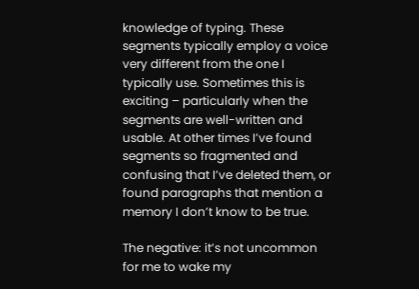knowledge of typing. These segments typically employ a voice very different from the one I typically use. Sometimes this is exciting – particularly when the segments are well-written and usable. At other times I’ve found segments so fragmented and confusing that I’ve deleted them, or found paragraphs that mention a memory I don’t know to be true.

The negative: it’s not uncommon for me to wake my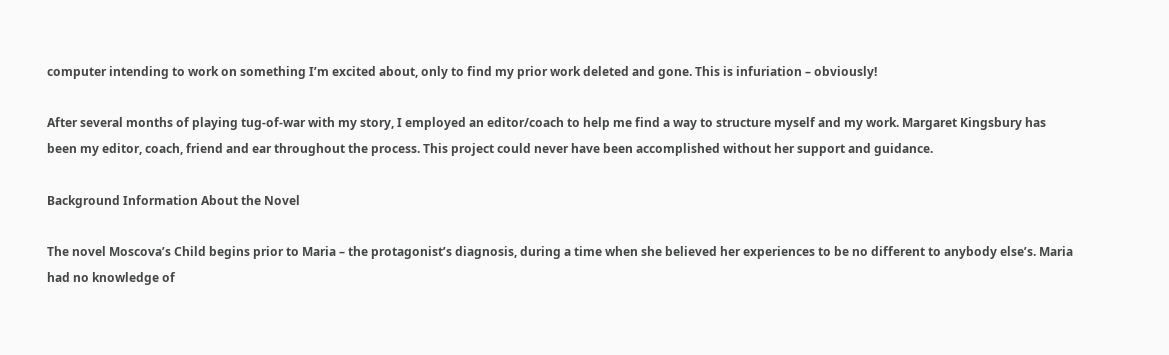computer intending to work on something I’m excited about, only to find my prior work deleted and gone. This is infuriation – obviously!

After several months of playing tug-of-war with my story, I employed an editor/coach to help me find a way to structure myself and my work. Margaret Kingsbury has been my editor, coach, friend and ear throughout the process. This project could never have been accomplished without her support and guidance.

Background Information About the Novel

The novel Moscova’s Child begins prior to Maria – the protagonist’s diagnosis, during a time when she believed her experiences to be no different to anybody else’s. Maria had no knowledge of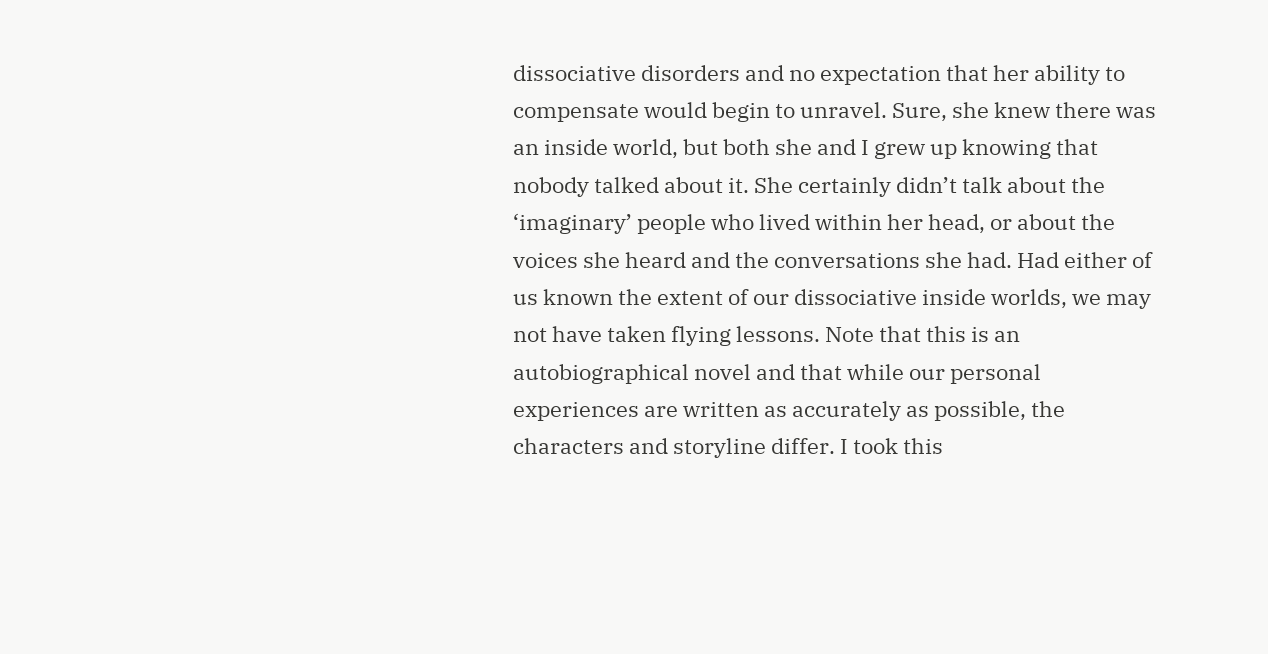dissociative disorders and no expectation that her ability to compensate would begin to unravel. Sure, she knew there was an inside world, but both she and I grew up knowing that nobody talked about it. She certainly didn’t talk about the ‘imaginary’ people who lived within her head, or about the voices she heard and the conversations she had. Had either of us known the extent of our dissociative inside worlds, we may not have taken flying lessons. Note that this is an autobiographical novel and that while our personal experiences are written as accurately as possible, the characters and storyline differ. I took this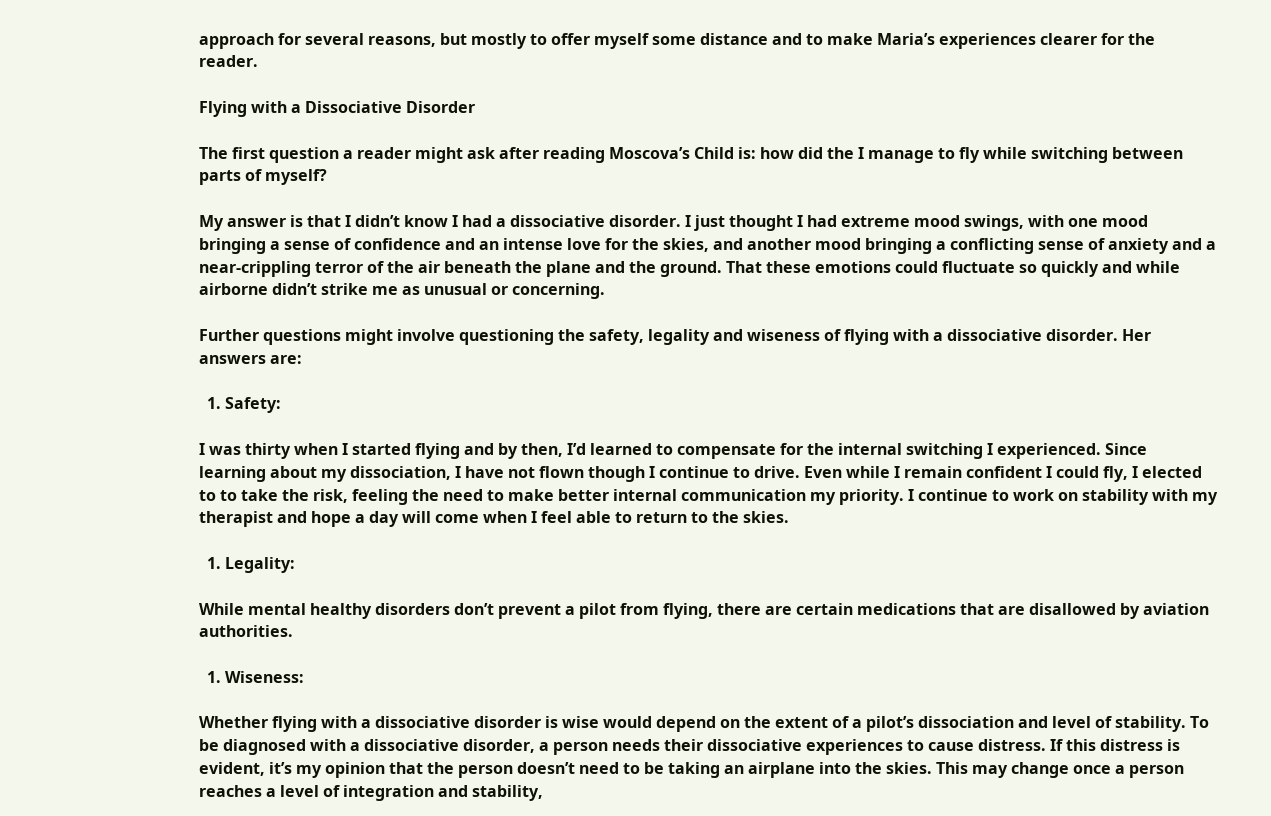approach for several reasons, but mostly to offer myself some distance and to make Maria’s experiences clearer for the reader.

Flying with a Dissociative Disorder

The first question a reader might ask after reading Moscova’s Child is: how did the I manage to fly while switching between parts of myself?

My answer is that I didn’t know I had a dissociative disorder. I just thought I had extreme mood swings, with one mood bringing a sense of confidence and an intense love for the skies, and another mood bringing a conflicting sense of anxiety and a near-crippling terror of the air beneath the plane and the ground. That these emotions could fluctuate so quickly and while airborne didn’t strike me as unusual or concerning.

Further questions might involve questioning the safety, legality and wiseness of flying with a dissociative disorder. Her answers are:

  1. Safety:

I was thirty when I started flying and by then, I’d learned to compensate for the internal switching I experienced. Since learning about my dissociation, I have not flown though I continue to drive. Even while I remain confident I could fly, I elected to to take the risk, feeling the need to make better internal communication my priority. I continue to work on stability with my therapist and hope a day will come when I feel able to return to the skies.

  1. Legality:

While mental healthy disorders don’t prevent a pilot from flying, there are certain medications that are disallowed by aviation authorities.

  1. Wiseness:

Whether flying with a dissociative disorder is wise would depend on the extent of a pilot’s dissociation and level of stability. To be diagnosed with a dissociative disorder, a person needs their dissociative experiences to cause distress. If this distress is evident, it’s my opinion that the person doesn’t need to be taking an airplane into the skies. This may change once a person reaches a level of integration and stability,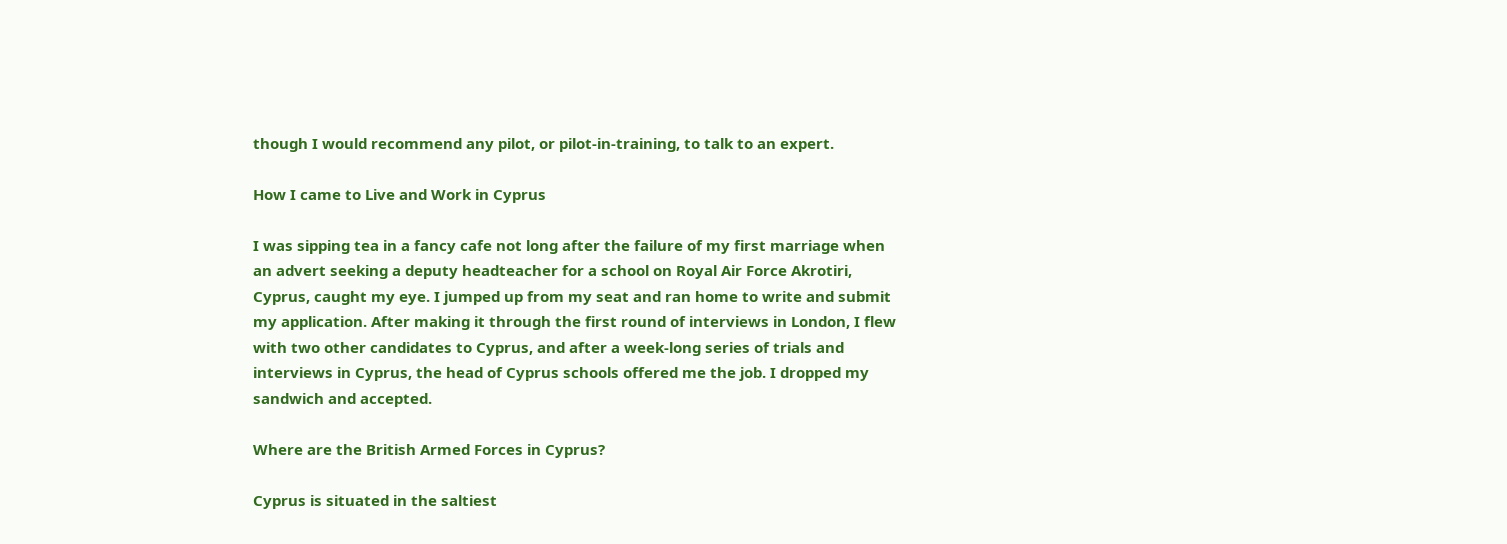though I would recommend any pilot, or pilot-in-training, to talk to an expert.

How I came to Live and Work in Cyprus

I was sipping tea in a fancy cafe not long after the failure of my first marriage when an advert seeking a deputy headteacher for a school on Royal Air Force Akrotiri, Cyprus, caught my eye. I jumped up from my seat and ran home to write and submit my application. After making it through the first round of interviews in London, I flew with two other candidates to Cyprus, and after a week-long series of trials and interviews in Cyprus, the head of Cyprus schools offered me the job. I dropped my sandwich and accepted.

Where are the British Armed Forces in Cyprus?

Cyprus is situated in the saltiest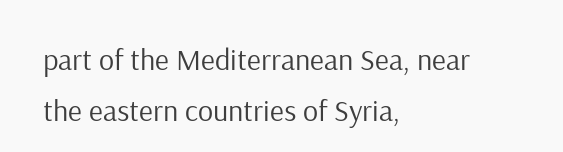part of the Mediterranean Sea, near the eastern countries of Syria,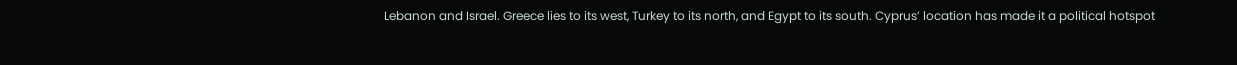Lebanon and Israel. Greece lies to its west, Turkey to its north, and Egypt to its south. Cyprus’ location has made it a political hotspot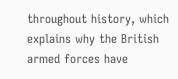throughout history, which explains why the British armed forces have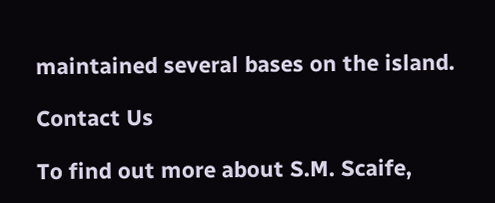maintained several bases on the island.

Contact Us

To find out more about S.M. Scaife,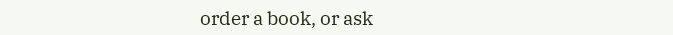order a book, or ask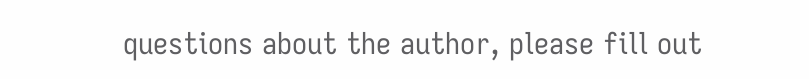questions about the author, please fill out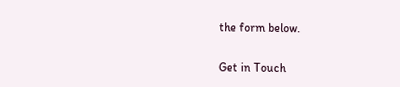the form below.

Get in Touch